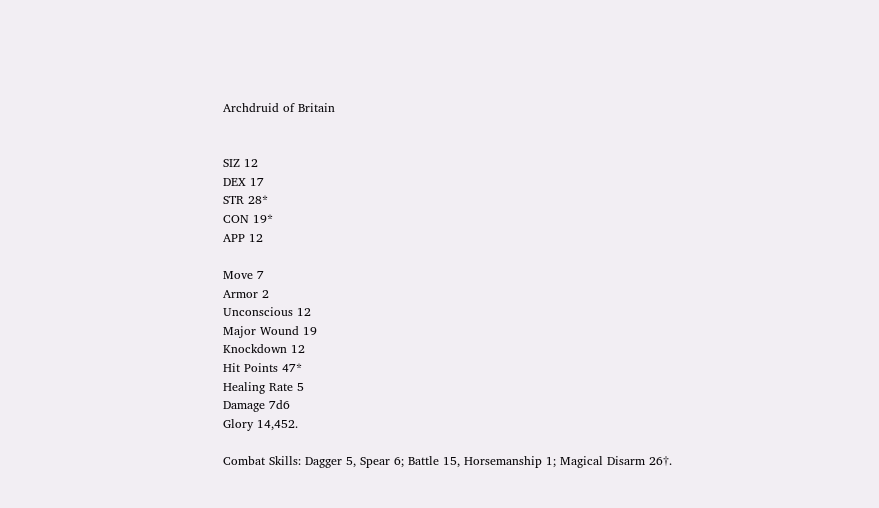Archdruid of Britain


SIZ 12
DEX 17
STR 28*
CON 19*
APP 12

Move 7
Armor 2
Unconscious 12
Major Wound 19
Knockdown 12
Hit Points 47*
Healing Rate 5
Damage 7d6
Glory 14,452.

Combat Skills: Dagger 5, Spear 6; Battle 15, Horsemanship 1; Magical Disarm 26†.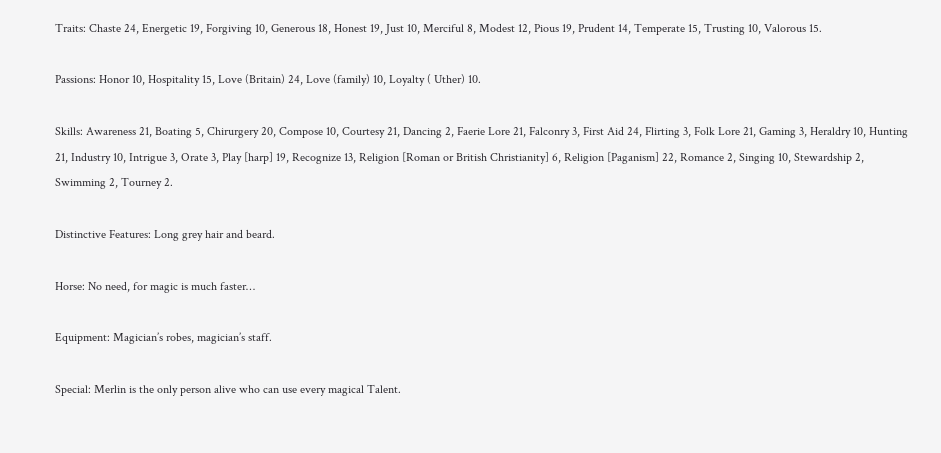Traits: Chaste 24, Energetic 19, Forgiving 10, Generous 18, Honest 19, Just 10, Merciful 8, Modest 12, Pious 19, Prudent 14, Temperate 15, Trusting 10, Valorous 15.

Passions: Honor 10, Hospitality 15, Love (Britain) 24, Love (family) 10, Loyalty ( Uther) 10.

Skills: Awareness 21, Boating 5, Chirurgery 20, Compose 10, Courtesy 21, Dancing 2, Faerie Lore 21, Falconry 3, First Aid 24, Flirting 3, Folk Lore 21, Gaming 3, Heraldry 10, Hunting 21, Industry 10, Intrigue 3, Orate 3, Play [harp] 19, Recognize 13, Religion [Roman or British Christianity] 6, Religion [Paganism] 22, Romance 2, Singing 10, Stewardship 2, Swimming 2, Tourney 2.

Distinctive Features: Long grey hair and beard.

Horse: No need, for magic is much faster…

Equipment: Magician’s robes, magician’s staff.

Special: Merlin is the only person alive who can use every magical Talent.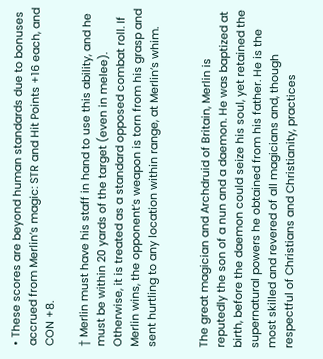• These scores are beyond human standards due to bonuses accrued from Merlin’s magic: STR and Hit Points +16 each, and CON +8.

† Merlin must have his staff in hand to use this ability, and he must be within 20 yards of the target (even in melee). Otherwise, it is treated as a standard opposed combat roll. If Merlin wins, the opponent’s weapon is torn from his grasp and sent hurtling to any location within range, at Merlin’s whim.


The great magician and Archdruid of Britain, Merlin is reputedly the son of a nun and a daemon. He was baptized at birth, before the daemon could seize his soul, yet retained the supernatural powers he obtained from his father. He is the most skilled and revered of all magicians and, though respectful of Christians and Christianity, practices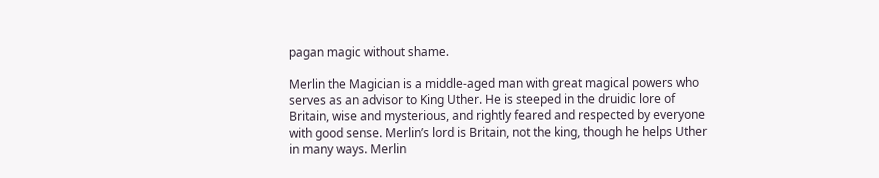pagan magic without shame.

Merlin the Magician is a middle-aged man with great magical powers who serves as an advisor to King Uther. He is steeped in the druidic lore of Britain, wise and mysterious, and rightly feared and respected by everyone with good sense. Merlin’s lord is Britain, not the king, though he helps Uther in many ways. Merlin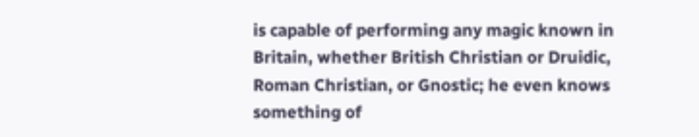is capable of performing any magic known in Britain, whether British Christian or Druidic, Roman Christian, or Gnostic; he even knows something of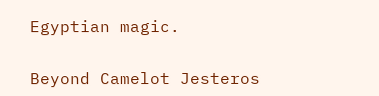Egyptian magic.


Beyond Camelot Jesteros